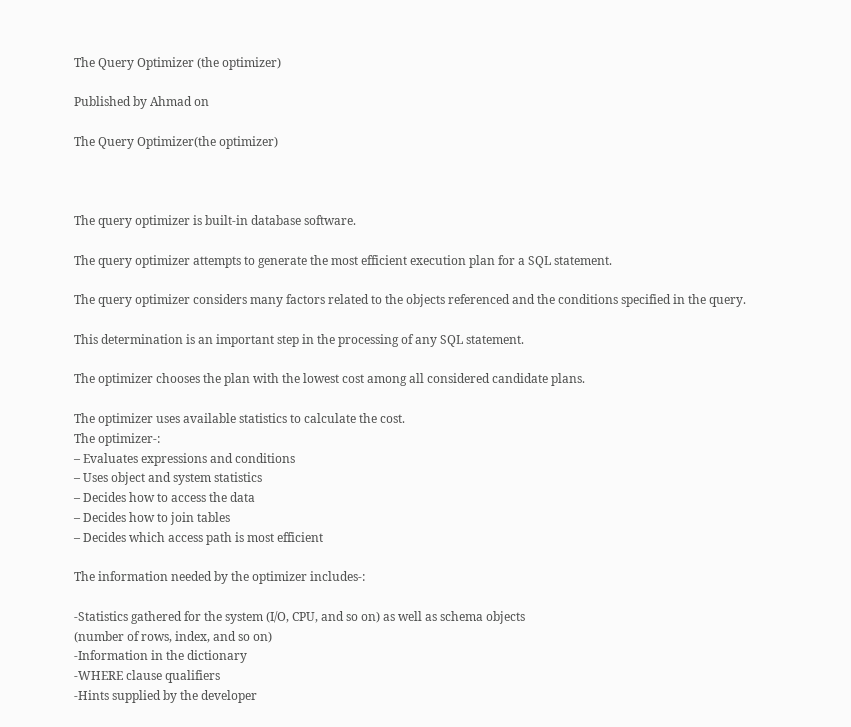The Query Optimizer (the optimizer)

Published by Ahmad on

The Query Optimizer(the optimizer)



The query optimizer is built-in database software.

The query optimizer attempts to generate the most efficient execution plan for a SQL statement.

The query optimizer considers many factors related to the objects referenced and the conditions specified in the query.

This determination is an important step in the processing of any SQL statement.

The optimizer chooses the plan with the lowest cost among all considered candidate plans.

The optimizer uses available statistics to calculate the cost.
The optimizer-:
– Evaluates expressions and conditions
– Uses object and system statistics
– Decides how to access the data
– Decides how to join tables
– Decides which access path is most efficient

The information needed by the optimizer includes-:

-Statistics gathered for the system (I/O, CPU, and so on) as well as schema objects
(number of rows, index, and so on)
-Information in the dictionary
-WHERE clause qualifiers
-Hints supplied by the developer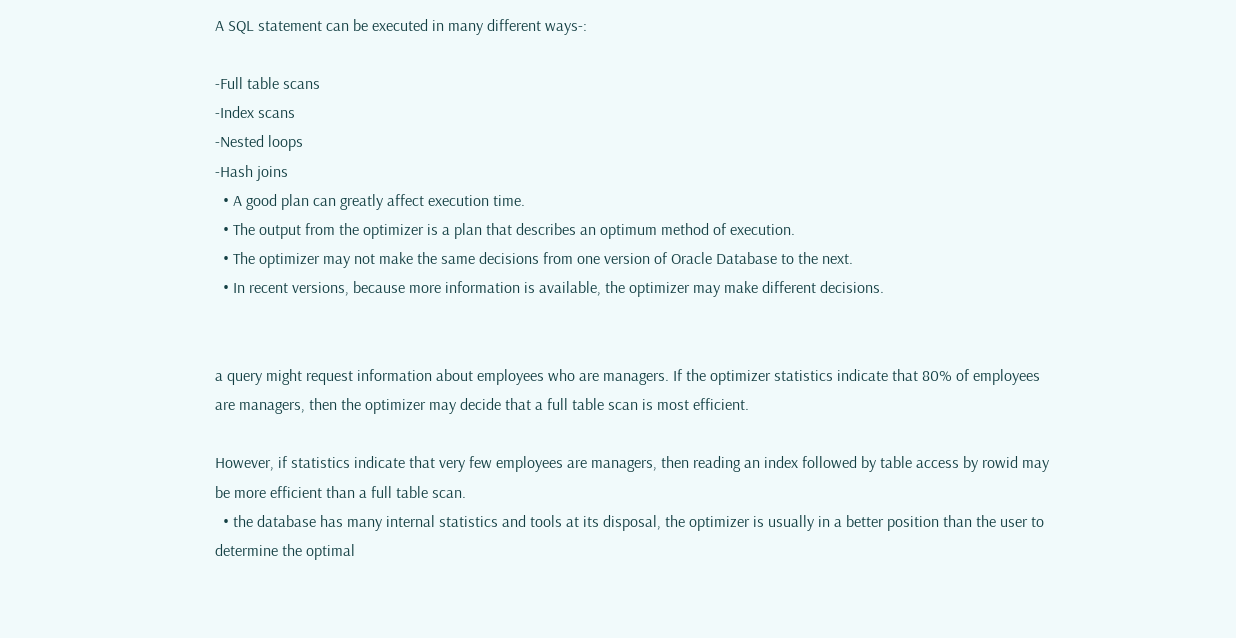A SQL statement can be executed in many different ways-:

-Full table scans
-Index scans
-Nested loops
-Hash joins
  • A good plan can greatly affect execution time.
  • The output from the optimizer is a plan that describes an optimum method of execution.
  • The optimizer may not make the same decisions from one version of Oracle Database to the next.
  • In recent versions, because more information is available, the optimizer may make different decisions.


a query might request information about employees who are managers. If the optimizer statistics indicate that 80% of employees are managers, then the optimizer may decide that a full table scan is most efficient.

However, if statistics indicate that very few employees are managers, then reading an index followed by table access by rowid may be more efficient than a full table scan.
  • the database has many internal statistics and tools at its disposal, the optimizer is usually in a better position than the user to determine the optimal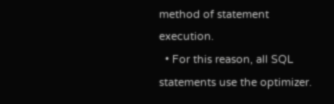method of statement execution.
  • For this reason, all SQL statements use the optimizer.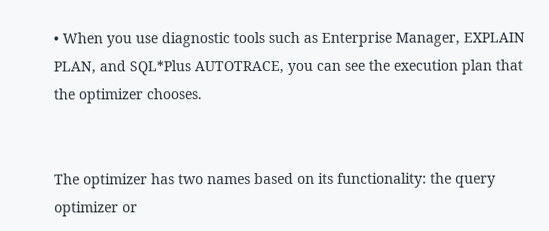• When you use diagnostic tools such as Enterprise Manager, EXPLAIN PLAN, and SQL*Plus AUTOTRACE, you can see the execution plan that the optimizer chooses.


The optimizer has two names based on its functionality: the query optimizer or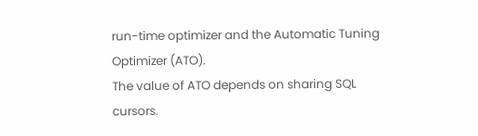run-time optimizer and the Automatic Tuning Optimizer (ATO).
The value of ATO depends on sharing SQL cursors.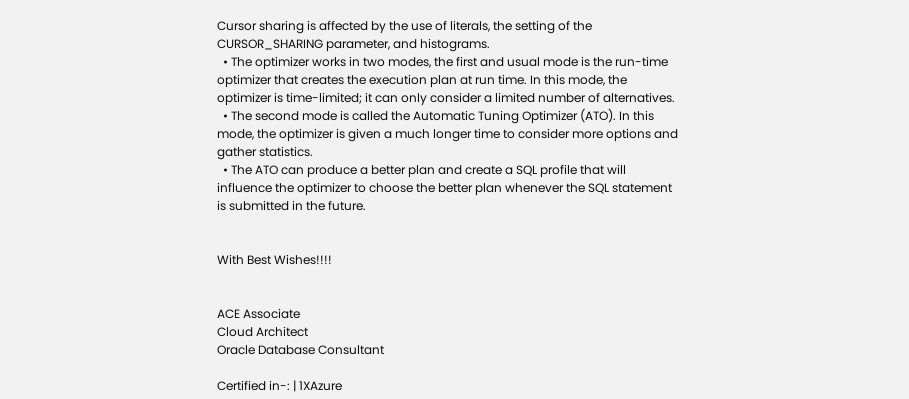Cursor sharing is affected by the use of literals, the setting of the CURSOR_SHARING parameter, and histograms.
  • The optimizer works in two modes, the first and usual mode is the run-time optimizer that creates the execution plan at run time. In this mode, the optimizer is time-limited; it can only consider a limited number of alternatives.
  • The second mode is called the Automatic Tuning Optimizer (ATO). In this mode, the optimizer is given a much longer time to consider more options and gather statistics.
  • The ATO can produce a better plan and create a SQL profile that will influence the optimizer to choose the better plan whenever the SQL statement is submitted in the future.


With Best Wishes!!!!


ACE Associate
Cloud Architect
Oracle Database Consultant

Certified in-: | 1XAzure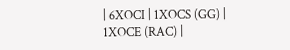| 6XOCI | 1XOCS (GG) | 1XOCE (RAC) |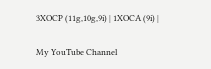3XOCP (11g,10g,9i) | 1XOCA (9i) |

My YouTube Channel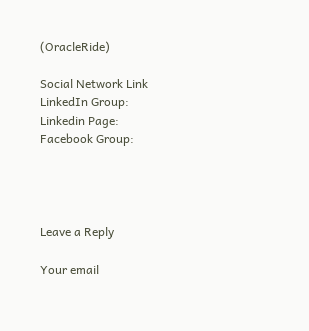(OracleRide)

Social Network Link
LinkedIn Group:
Linkedin Page:
Facebook Group:




Leave a Reply

Your email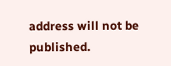address will not be published.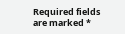Required fields are marked *